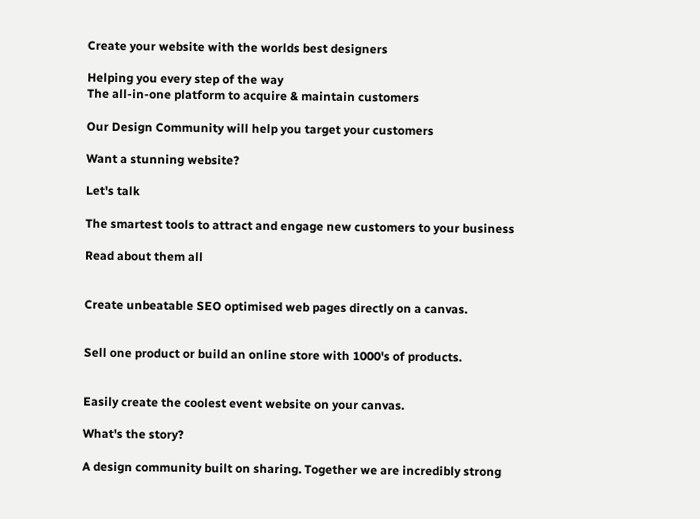Create your website with the worlds best designers

Helping you every step of the way
The all-in-one platform to acquire & maintain customers

Our Design Community will help you target your customers

Want a stunning website?

Let's talk

The smartest tools to attract and engage new customers to your business

Read about them all


Create unbeatable SEO optimised web pages directly on a canvas.


Sell one product or build an online store with 1000's of products.


Easily create the coolest event website on your canvas.

What's the story?

A design community built on sharing. Together we are incredibly strong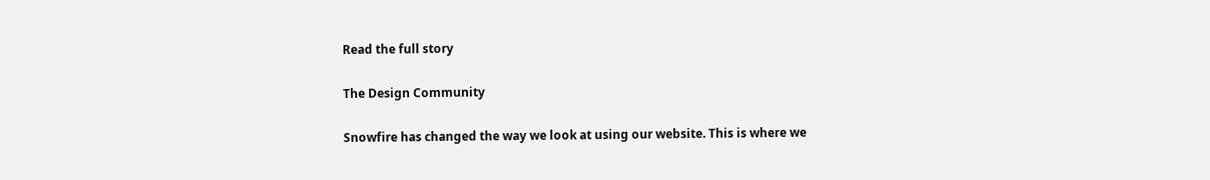Read the full story

The Design Community

Snowfire has changed the way we look at using our website. This is where we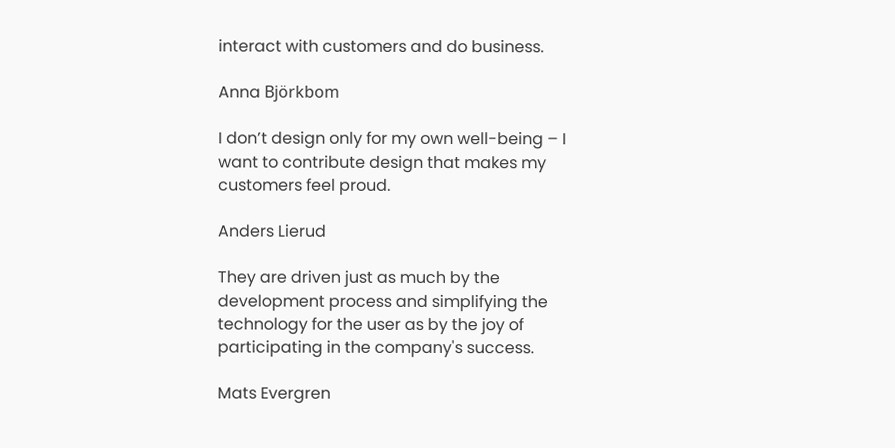interact with customers and do business.

Anna Björkbom

I don’t design only for my own well-being – I want to contribute design that makes my customers feel proud.

Anders Lierud

They are driven just as much by the development process and simplifying the technology for the user as by the joy of participating in the company's success.

Mats Evergren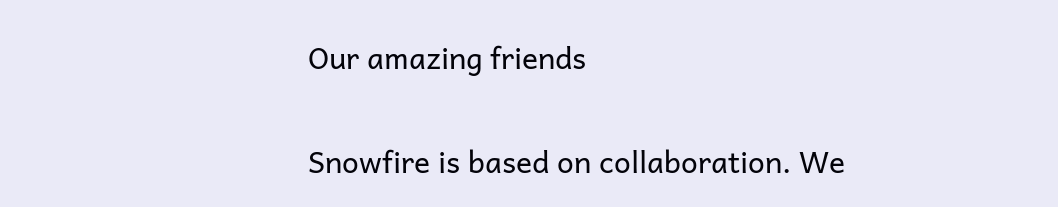Our amazing friends

Snowfire is based on collaboration. We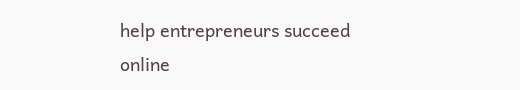help entrepreneurs succeed online